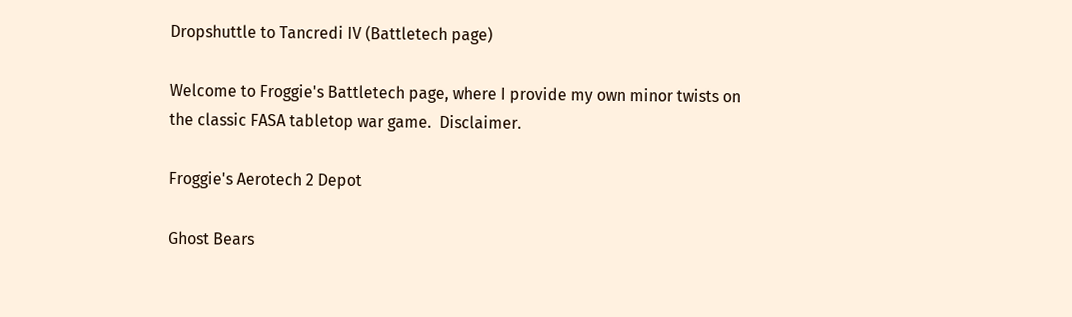Dropshuttle to Tancredi IV (Battletech page)

Welcome to Froggie's Battletech page, where I provide my own minor twists on the classic FASA tabletop war game.  Disclaimer.

Froggie's Aerotech 2 Depot

Ghost Bears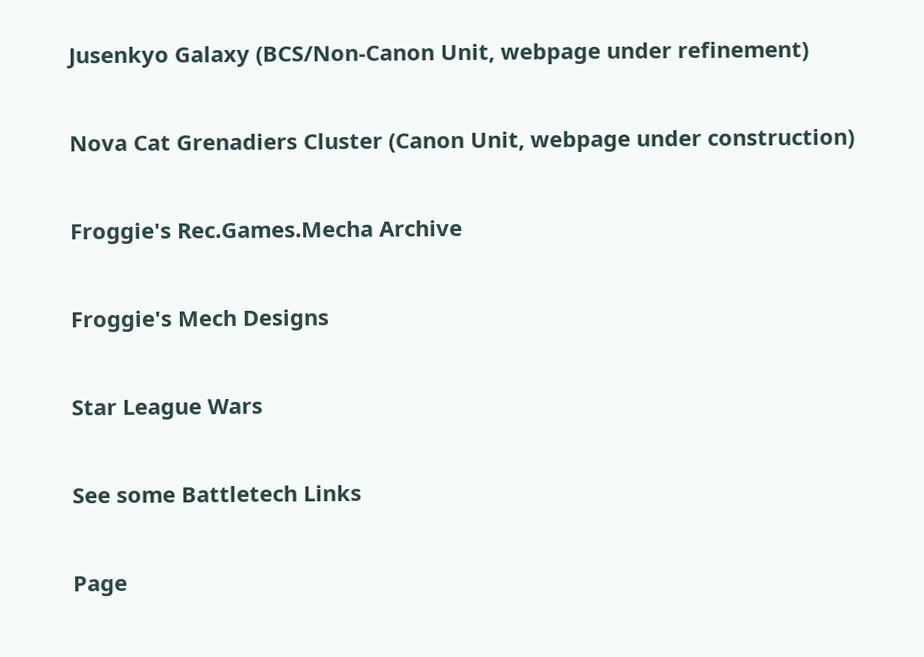Jusenkyo Galaxy (BCS/Non-Canon Unit, webpage under refinement)

Nova Cat Grenadiers Cluster (Canon Unit, webpage under construction)

Froggie's Rec.Games.Mecha Archive

Froggie's Mech Designs

Star League Wars

See some Battletech Links

Page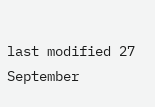last modified 27 September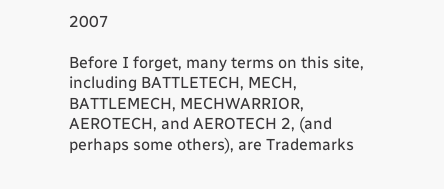2007

Before I forget, many terms on this site, including BATTLETECH, MECH, BATTLEMECH, MECHWARRIOR, AEROTECH, and AEROTECH 2, (and perhaps some others), are Trademarks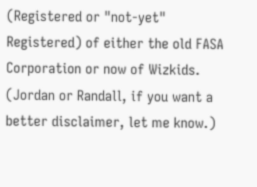(Registered or "not-yet" Registered) of either the old FASA Corporation or now of Wizkids.  (Jordan or Randall, if you want a better disclaimer, let me know.)